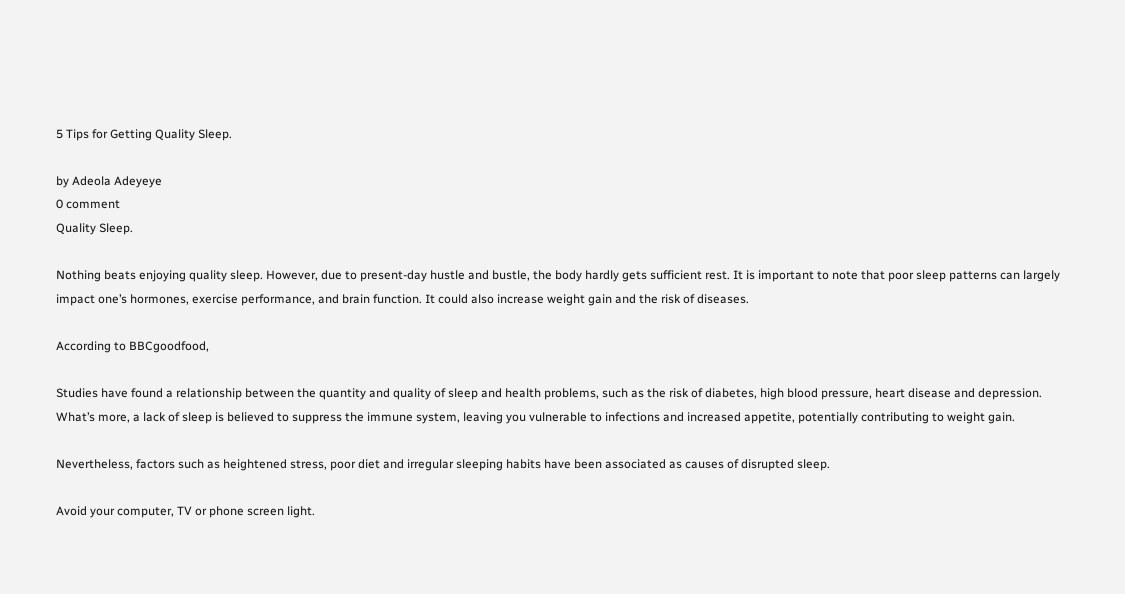5 Tips for Getting Quality Sleep.

by Adeola Adeyeye
0 comment
Quality Sleep.

Nothing beats enjoying quality sleep. However, due to present-day hustle and bustle, the body hardly gets sufficient rest. It is important to note that poor sleep patterns can largely impact one’s hormones, exercise performance, and brain function. It could also increase weight gain and the risk of diseases.

According to BBCgoodfood,

Studies have found a relationship between the quantity and quality of sleep and health problems, such as the risk of diabetes, high blood pressure, heart disease and depression. What’s more, a lack of sleep is believed to suppress the immune system, leaving you vulnerable to infections and increased appetite, potentially contributing to weight gain.

Nevertheless, factors such as heightened stress, poor diet and irregular sleeping habits have been associated as causes of disrupted sleep.

Avoid your computer, TV or phone screen light.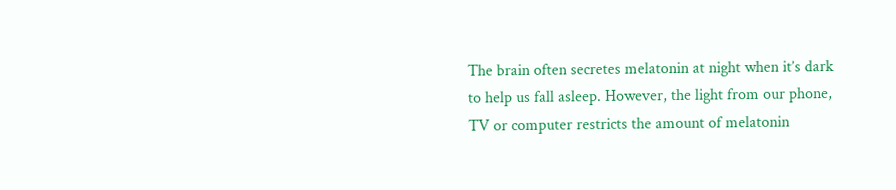The brain often secretes melatonin at night when it’s dark to help us fall asleep. However, the light from our phone, TV or computer restricts the amount of melatonin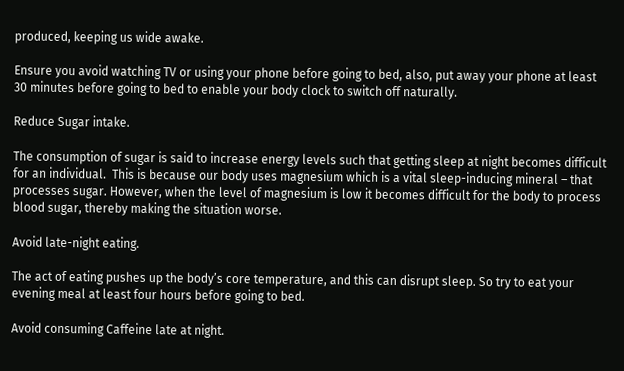produced, keeping us wide awake.

Ensure you avoid watching TV or using your phone before going to bed, also, put away your phone at least 30 minutes before going to bed to enable your body clock to switch off naturally.

Reduce Sugar intake.

The consumption of sugar is said to increase energy levels such that getting sleep at night becomes difficult for an individual.  This is because our body uses magnesium which is a vital sleep-inducing mineral – that processes sugar. However, when the level of magnesium is low it becomes difficult for the body to process blood sugar, thereby making the situation worse.

Avoid late-night eating.

The act of eating pushes up the body’s core temperature, and this can disrupt sleep. So try to eat your evening meal at least four hours before going to bed.

Avoid consuming Caffeine late at night.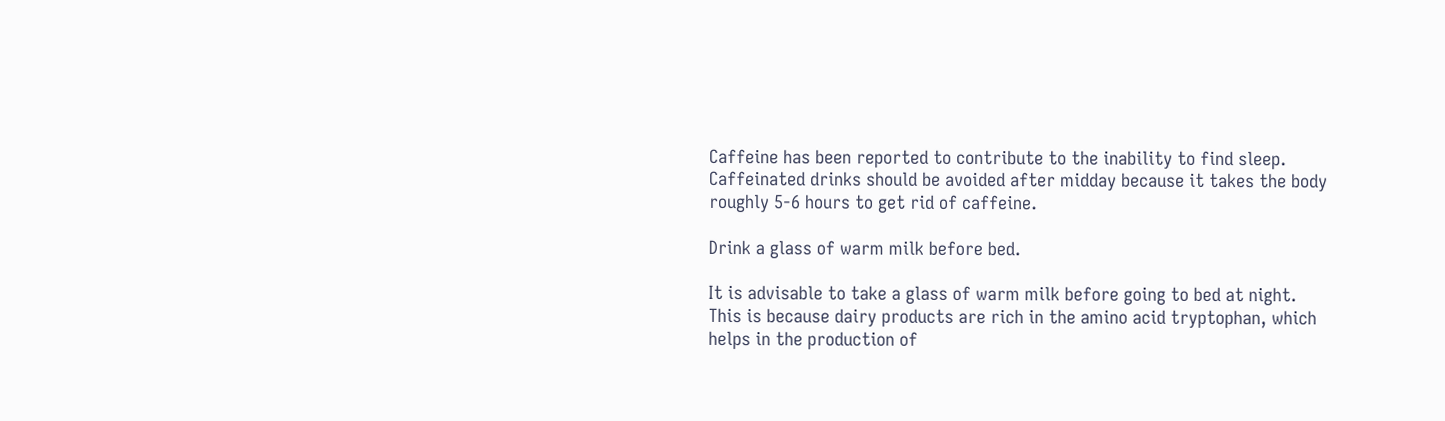Caffeine has been reported to contribute to the inability to find sleep. Caffeinated drinks should be avoided after midday because it takes the body roughly 5-6 hours to get rid of caffeine.

Drink a glass of warm milk before bed.

It is advisable to take a glass of warm milk before going to bed at night. This is because dairy products are rich in the amino acid tryptophan, which helps in the production of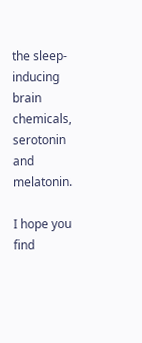the sleep-inducing brain chemicals, serotonin and melatonin.

I hope you find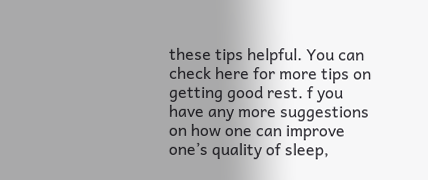these tips helpful. You can check here for more tips on getting good rest. f you have any more suggestions on how one can improve one’s quality of sleep,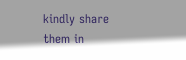kindly share them in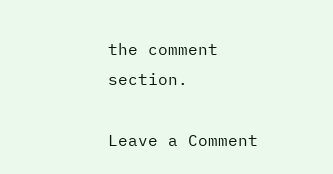the comment section.

Leave a Comment